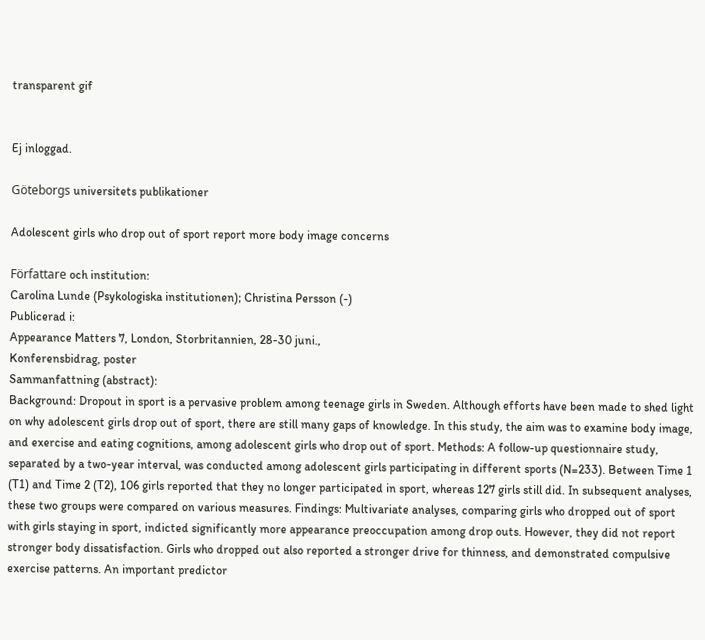transparent gif


Ej inloggad.

Göteborgs universitets publikationer

Adolescent girls who drop out of sport report more body image concerns

Författare och institution:
Carolina Lunde (Psykologiska institutionen); Christina Persson (-)
Publicerad i:
Appearance Matters 7, London, Storbritannien, 28-30 juni.,
Konferensbidrag, poster
Sammanfattning (abstract):
Background: Dropout in sport is a pervasive problem among teenage girls in Sweden. Although efforts have been made to shed light on why adolescent girls drop out of sport, there are still many gaps of knowledge. In this study, the aim was to examine body image, and exercise and eating cognitions, among adolescent girls who drop out of sport. Methods: A follow-up questionnaire study, separated by a two-year interval, was conducted among adolescent girls participating in different sports (N=233). Between Time 1 (T1) and Time 2 (T2), 106 girls reported that they no longer participated in sport, whereas 127 girls still did. In subsequent analyses, these two groups were compared on various measures. Findings: Multivariate analyses, comparing girls who dropped out of sport with girls staying in sport, indicted significantly more appearance preoccupation among drop outs. However, they did not report stronger body dissatisfaction. Girls who dropped out also reported a stronger drive for thinness, and demonstrated compulsive exercise patterns. An important predictor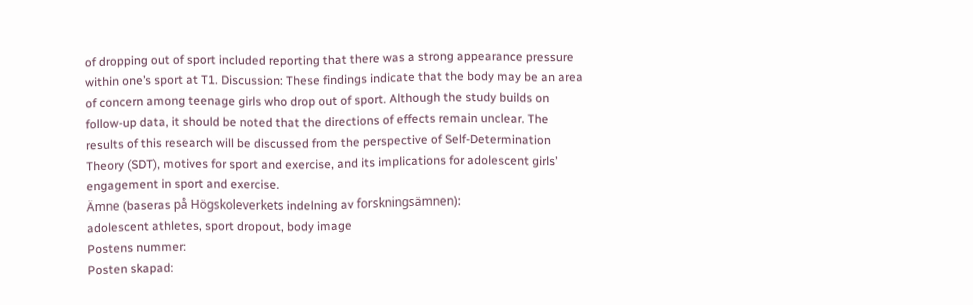of dropping out of sport included reporting that there was a strong appearance pressure within one’s sport at T1. Discussion: These findings indicate that the body may be an area of concern among teenage girls who drop out of sport. Although the study builds on follow-up data, it should be noted that the directions of effects remain unclear. The results of this research will be discussed from the perspective of Self-Determination Theory (SDT), motives for sport and exercise, and its implications for adolescent girls’ engagement in sport and exercise.
Ämne (baseras på Högskoleverkets indelning av forskningsämnen):
adolescent athletes, sport dropout, body image
Postens nummer:
Posten skapad: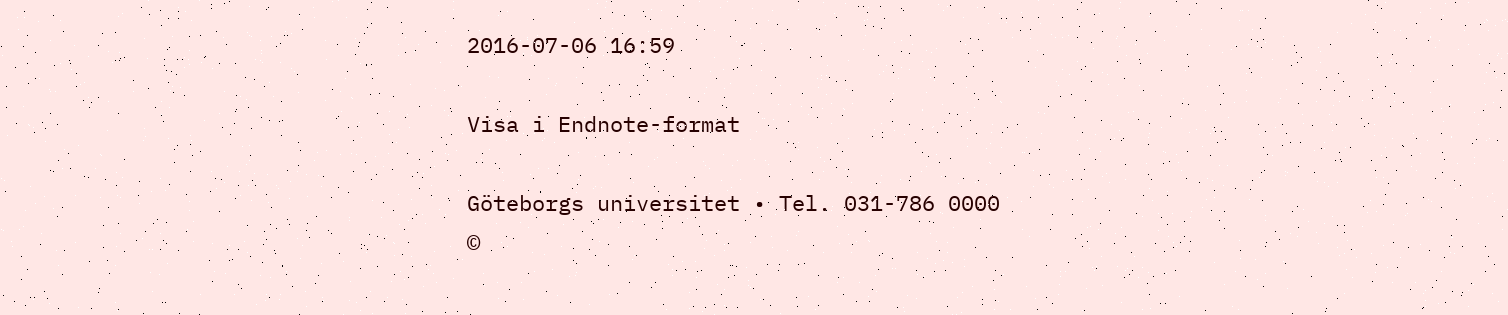2016-07-06 16:59

Visa i Endnote-format

Göteborgs universitet • Tel. 031-786 0000
©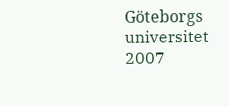Göteborgs universitet 2007